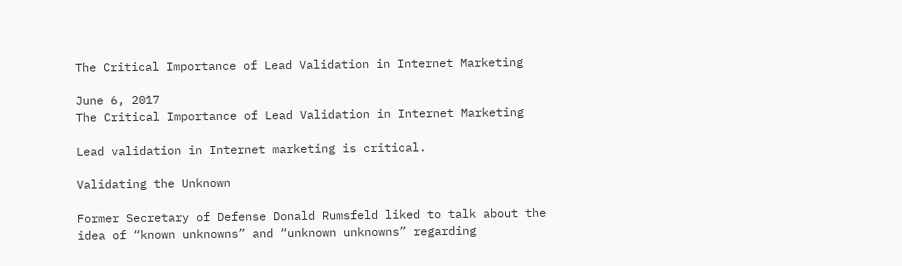The Critical Importance of Lead Validation in Internet Marketing

June 6, 2017
The Critical Importance of Lead Validation in Internet Marketing

Lead validation in Internet marketing is critical.

Validating the Unknown

Former Secretary of Defense Donald Rumsfeld liked to talk about the idea of “known unknowns” and “unknown unknowns” regarding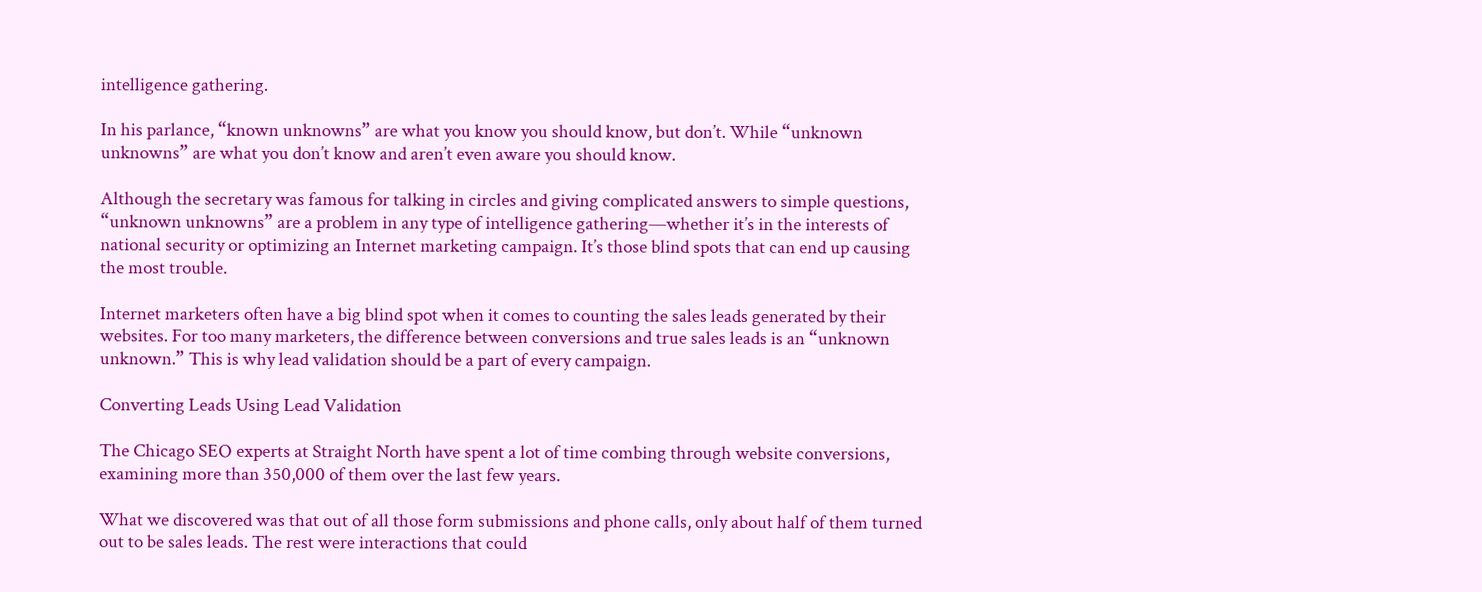intelligence gathering.

In his parlance, “known unknowns” are what you know you should know, but don’t. While “unknown unknowns” are what you don’t know and aren’t even aware you should know.

Although the secretary was famous for talking in circles and giving complicated answers to simple questions, “unknown unknowns” are a problem in any type of intelligence gathering—whether it’s in the interests of national security or optimizing an Internet marketing campaign. It’s those blind spots that can end up causing the most trouble.

Internet marketers often have a big blind spot when it comes to counting the sales leads generated by their websites. For too many marketers, the difference between conversions and true sales leads is an “unknown unknown.” This is why lead validation should be a part of every campaign.

Converting Leads Using Lead Validation

The Chicago SEO experts at Straight North have spent a lot of time combing through website conversions, examining more than 350,000 of them over the last few years.

What we discovered was that out of all those form submissions and phone calls, only about half of them turned out to be sales leads. The rest were interactions that could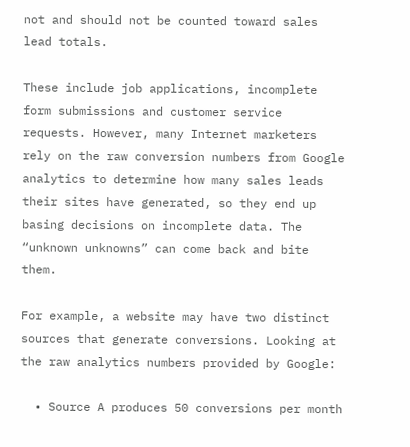not and should not be counted toward sales lead totals.

These include job applications, incomplete form submissions and customer service requests. However, many Internet marketers rely on the raw conversion numbers from Google analytics to determine how many sales leads their sites have generated, so they end up basing decisions on incomplete data. The “unknown unknowns” can come back and bite them.

For example, a website may have two distinct sources that generate conversions. Looking at the raw analytics numbers provided by Google:

  • Source A produces 50 conversions per month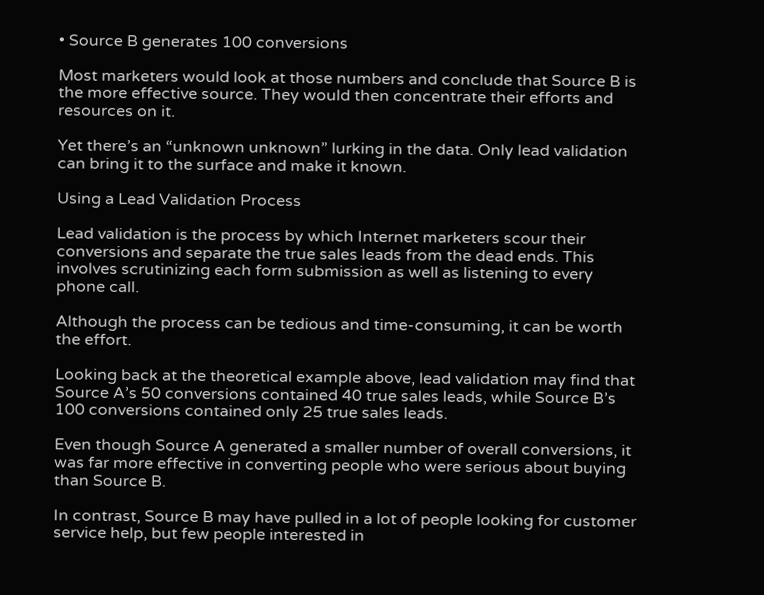• Source B generates 100 conversions

Most marketers would look at those numbers and conclude that Source B is the more effective source. They would then concentrate their efforts and resources on it.

Yet there’s an “unknown unknown” lurking in the data. Only lead validation can bring it to the surface and make it known.

Using a Lead Validation Process

Lead validation is the process by which Internet marketers scour their conversions and separate the true sales leads from the dead ends. This involves scrutinizing each form submission as well as listening to every phone call.

Although the process can be tedious and time-consuming, it can be worth the effort.

Looking back at the theoretical example above, lead validation may find that Source A’s 50 conversions contained 40 true sales leads, while Source B’s 100 conversions contained only 25 true sales leads.

Even though Source A generated a smaller number of overall conversions, it was far more effective in converting people who were serious about buying than Source B.

In contrast, Source B may have pulled in a lot of people looking for customer service help, but few people interested in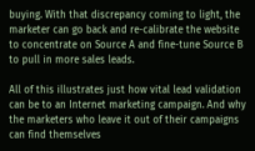buying. With that discrepancy coming to light, the marketer can go back and re-calibrate the website to concentrate on Source A and fine-tune Source B to pull in more sales leads.

All of this illustrates just how vital lead validation can be to an Internet marketing campaign. And why the marketers who leave it out of their campaigns can find themselves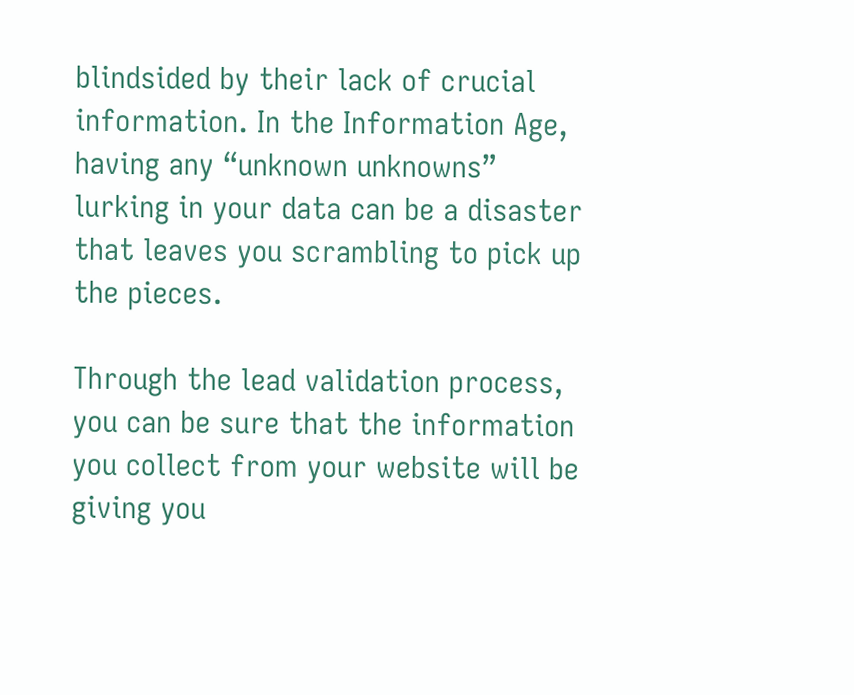blindsided by their lack of crucial information. In the Information Age, having any “unknown unknowns” lurking in your data can be a disaster that leaves you scrambling to pick up the pieces.

Through the lead validation process, you can be sure that the information you collect from your website will be giving you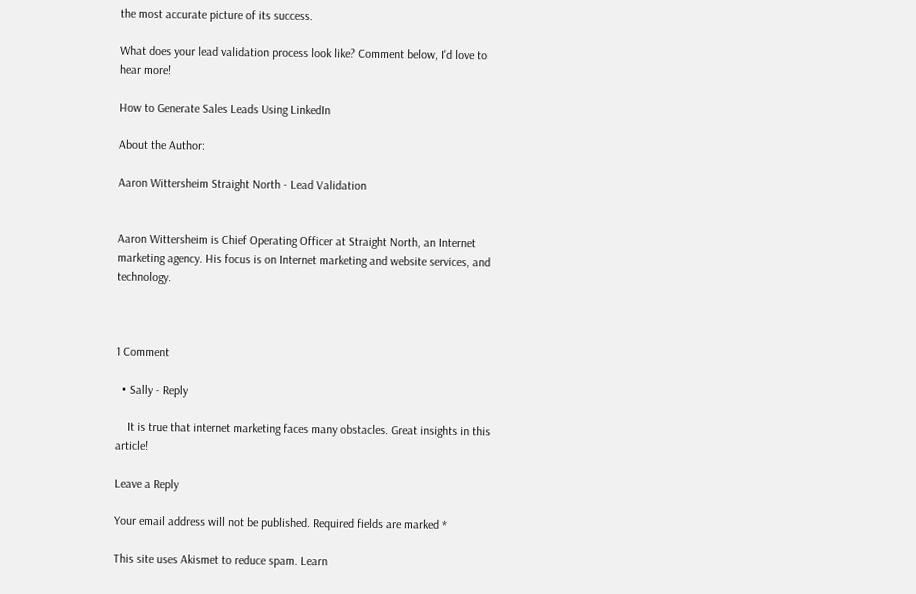the most accurate picture of its success.

What does your lead validation process look like? Comment below, I'd love to hear more!

How to Generate Sales Leads Using LinkedIn

About the Author:

Aaron Wittersheim Straight North - Lead Validation


Aaron Wittersheim is Chief Operating Officer at Straight North, an Internet marketing agency. His focus is on Internet marketing and website services, and technology.



1 Comment

  • Sally - Reply

    It is true that internet marketing faces many obstacles. Great insights in this article!

Leave a Reply

Your email address will not be published. Required fields are marked *

This site uses Akismet to reduce spam. Learn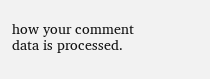how your comment data is processed.